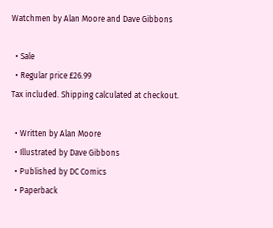Watchmen by Alan Moore and Dave Gibbons

  • Sale
  • Regular price £26.99
Tax included. Shipping calculated at checkout.

  • Written by Alan Moore
  • Illustrated by Dave Gibbons
  • Published by DC Comics
  • Paperback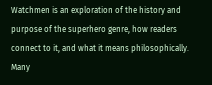Watchmen is an exploration of the history and purpose of the superhero genre, how readers connect to it, and what it means philosophically. Many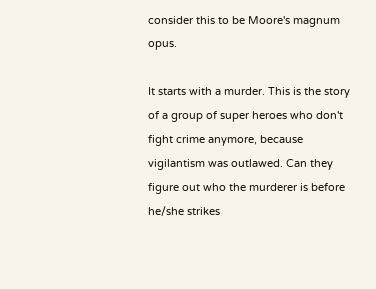consider this to be Moore's magnum opus.

It starts with a murder. This is the story of a group of super heroes who don't fight crime anymore, because vigilantism was outlawed. Can they figure out who the murderer is before he/she strikes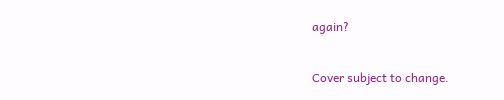again?

Cover subject to change.